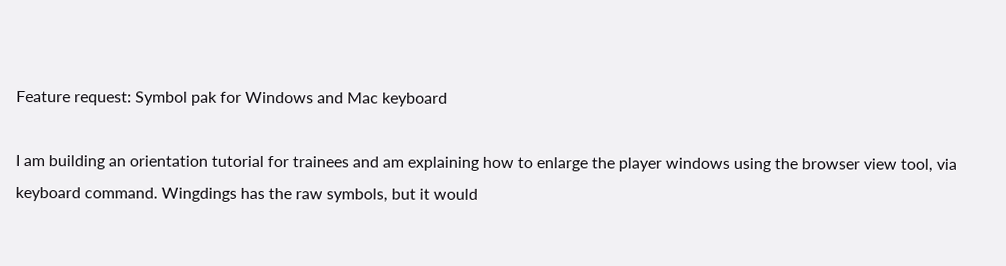Feature request: Symbol pak for Windows and Mac keyboard

I am building an orientation tutorial for trainees and am explaining how to enlarge the player windows using the browser view tool, via keyboard command. Wingdings has the raw symbols, but it would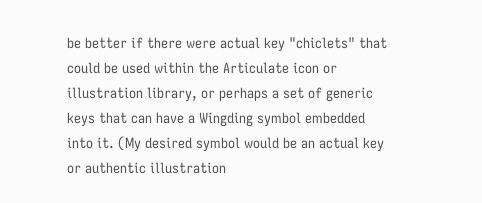be better if there were actual key "chiclets" that could be used within the Articulate icon or illustration library, or perhaps a set of generic keys that can have a Wingding symbol embedded into it. (My desired symbol would be an actual key or authentic illustration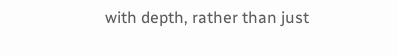with depth, rather than just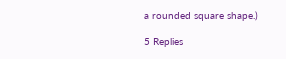a rounded square shape.)

5 Replies